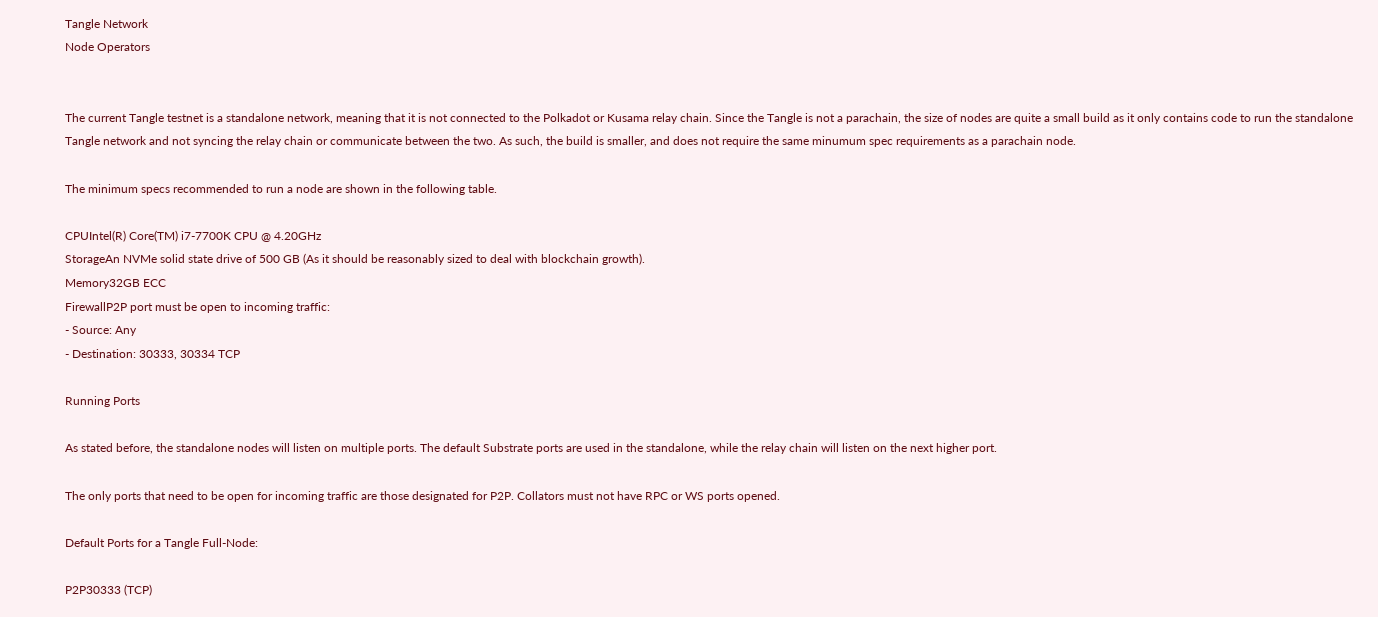Tangle Network
Node Operators


The current Tangle testnet is a standalone network, meaning that it is not connected to the Polkadot or Kusama relay chain. Since the Tangle is not a parachain, the size of nodes are quite a small build as it only contains code to run the standalone Tangle network and not syncing the relay chain or communicate between the two. As such, the build is smaller, and does not require the same minumum spec requirements as a parachain node.

The minimum specs recommended to run a node are shown in the following table.

CPUIntel(R) Core(TM) i7-7700K CPU @ 4.20GHz
StorageAn NVMe solid state drive of 500 GB (As it should be reasonably sized to deal with blockchain growth).
Memory32GB ECC
FirewallP2P port must be open to incoming traffic:
- Source: Any
- Destination: 30333, 30334 TCP

Running Ports

As stated before, the standalone nodes will listen on multiple ports. The default Substrate ports are used in the standalone, while the relay chain will listen on the next higher port.

The only ports that need to be open for incoming traffic are those designated for P2P. Collators must not have RPC or WS ports opened.

Default Ports for a Tangle Full-Node:

P2P30333 (TCP)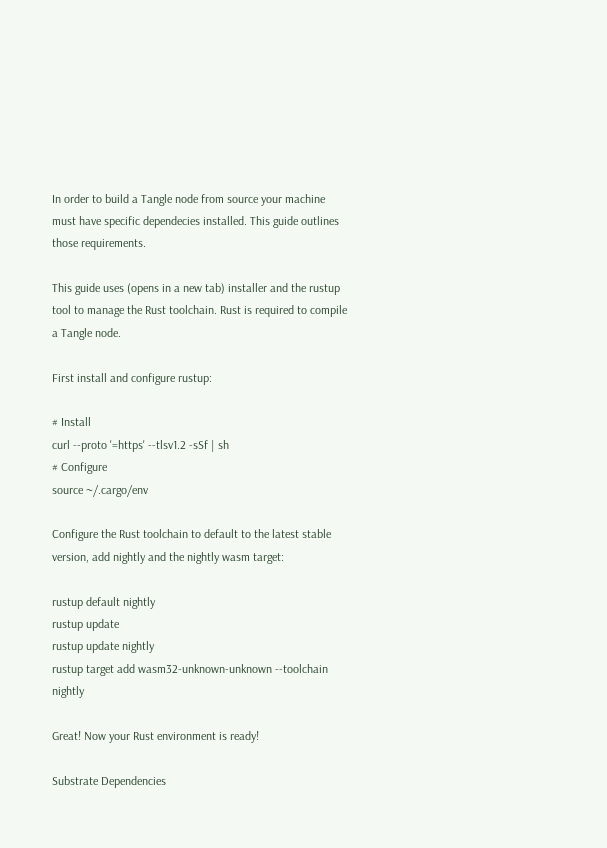In order to build a Tangle node from source your machine must have specific dependecies installed. This guide outlines those requirements.

This guide uses (opens in a new tab) installer and the rustup tool to manage the Rust toolchain. Rust is required to compile a Tangle node.

First install and configure rustup:

# Install
curl --proto '=https' --tlsv1.2 -sSf | sh
# Configure
source ~/.cargo/env

Configure the Rust toolchain to default to the latest stable version, add nightly and the nightly wasm target:

rustup default nightly
rustup update
rustup update nightly
rustup target add wasm32-unknown-unknown --toolchain nightly

Great! Now your Rust environment is ready!

Substrate Dependencies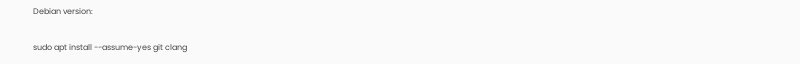Debian version:

sudo apt install --assume-yes git clang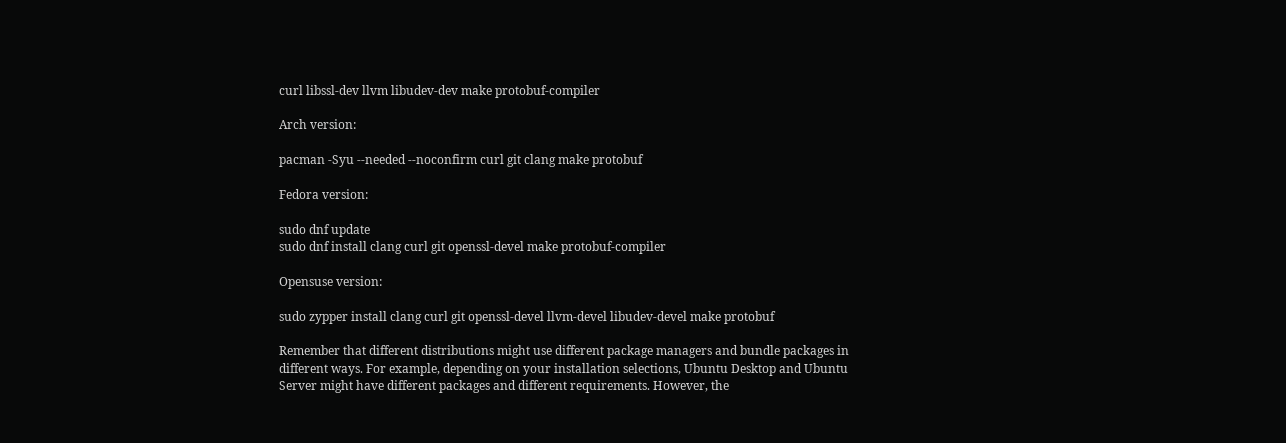curl libssl-dev llvm libudev-dev make protobuf-compiler

Arch version:

pacman -Syu --needed --noconfirm curl git clang make protobuf

Fedora version:

sudo dnf update
sudo dnf install clang curl git openssl-devel make protobuf-compiler

Opensuse version:

sudo zypper install clang curl git openssl-devel llvm-devel libudev-devel make protobuf

Remember that different distributions might use different package managers and bundle packages in different ways. For example, depending on your installation selections, Ubuntu Desktop and Ubuntu Server might have different packages and different requirements. However, the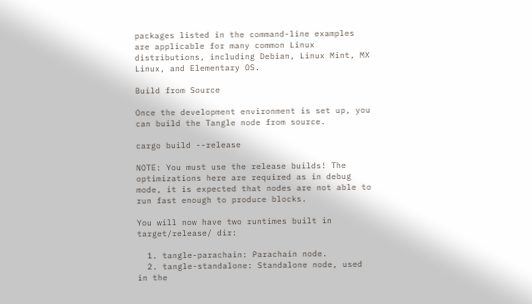packages listed in the command-line examples are applicable for many common Linux distributions, including Debian, Linux Mint, MX Linux, and Elementary OS.

Build from Source

Once the development environment is set up, you can build the Tangle node from source.

cargo build --release

NOTE: You must use the release builds! The optimizations here are required as in debug mode, it is expected that nodes are not able to run fast enough to produce blocks.

You will now have two runtimes built in target/release/ dir:

  1. tangle-parachain: Parachain node.
  2. tangle-standalone: Standalone node, used in the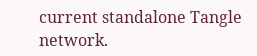current standalone Tangle network.